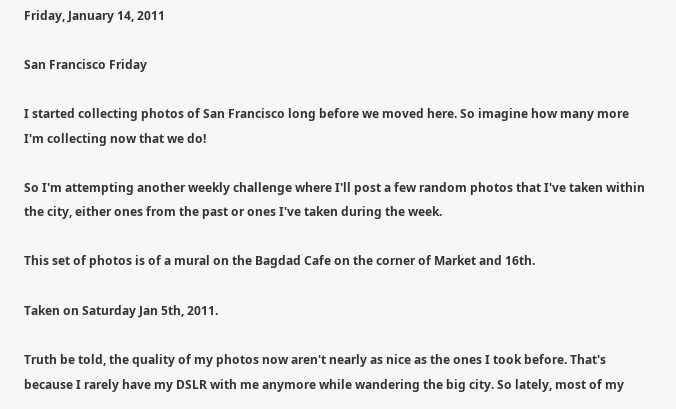Friday, January 14, 2011

San Francisco Friday

I started collecting photos of San Francisco long before we moved here. So imagine how many more I'm collecting now that we do!

So I'm attempting another weekly challenge where I'll post a few random photos that I've taken within the city, either ones from the past or ones I've taken during the week.

This set of photos is of a mural on the Bagdad Cafe on the corner of Market and 16th.

Taken on Saturday Jan 5th, 2011.

Truth be told, the quality of my photos now aren't nearly as nice as the ones I took before. That's because I rarely have my DSLR with me anymore while wandering the big city. So lately, most of my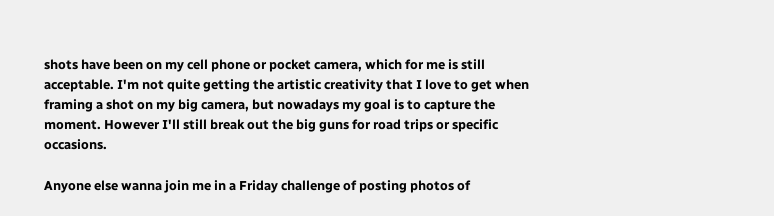shots have been on my cell phone or pocket camera, which for me is still acceptable. I'm not quite getting the artistic creativity that I love to get when framing a shot on my big camera, but nowadays my goal is to capture the moment. However I'll still break out the big guns for road trips or specific occasions.

Anyone else wanna join me in a Friday challenge of posting photos of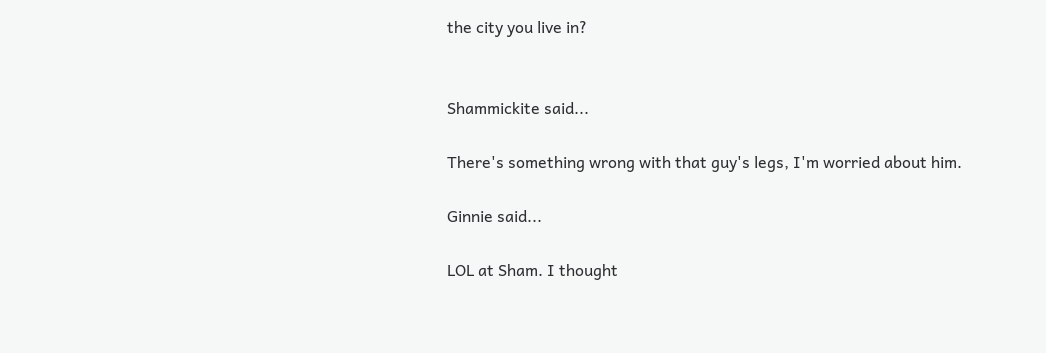the city you live in?


Shammickite said...

There's something wrong with that guy's legs, I'm worried about him.

Ginnie said...

LOL at Sham. I thought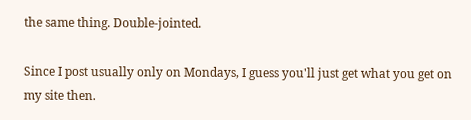the same thing. Double-jointed.

Since I post usually only on Mondays, I guess you'll just get what you get on my site then.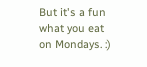But it's a fun what you eat on Mondays. :)